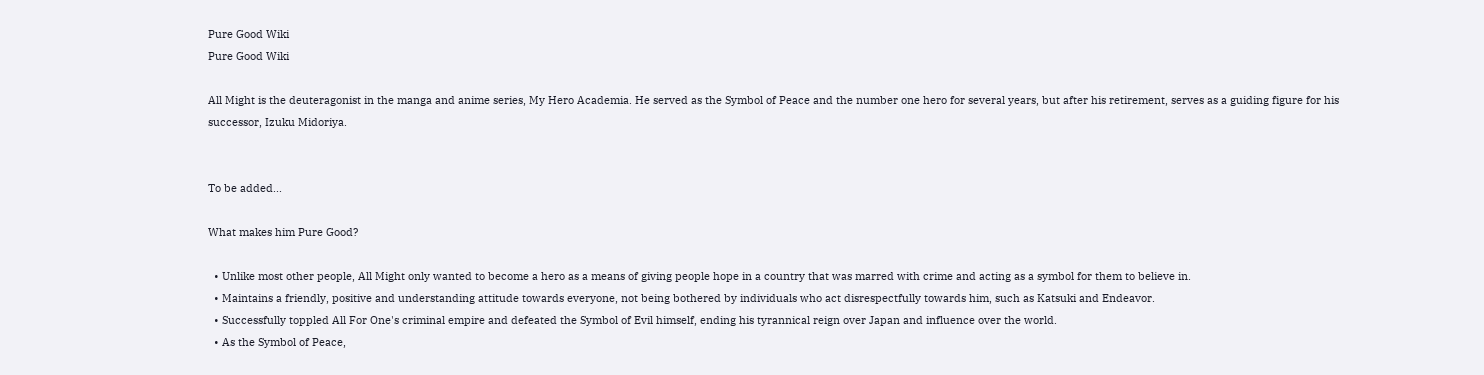Pure Good Wiki
Pure Good Wiki

All Might is the deuteragonist in the manga and anime series, My Hero Academia. He served as the Symbol of Peace and the number one hero for several years, but after his retirement, serves as a guiding figure for his successor, Izuku Midoriya.


To be added...

What makes him Pure Good?

  • Unlike most other people, All Might only wanted to become a hero as a means of giving people hope in a country that was marred with crime and acting as a symbol for them to believe in.
  • Maintains a friendly, positive and understanding attitude towards everyone, not being bothered by individuals who act disrespectfully towards him, such as Katsuki and Endeavor.
  • Successfully toppled All For One's criminal empire and defeated the Symbol of Evil himself, ending his tyrannical reign over Japan and influence over the world.
  • As the Symbol of Peace,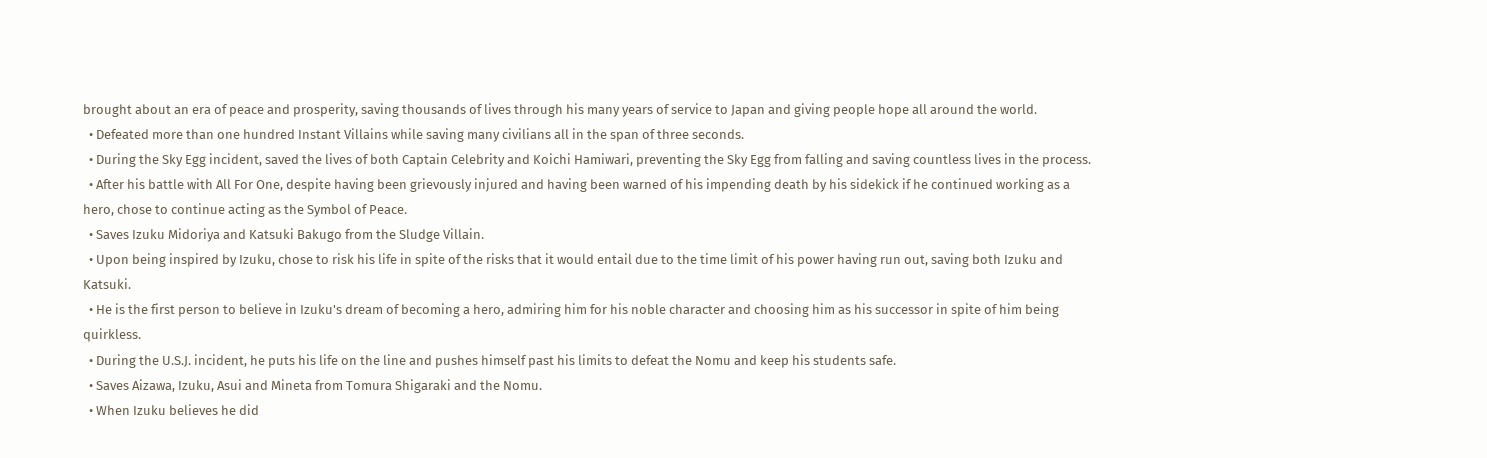brought about an era of peace and prosperity, saving thousands of lives through his many years of service to Japan and giving people hope all around the world.
  • Defeated more than one hundred Instant Villains while saving many civilians all in the span of three seconds.
  • During the Sky Egg incident, saved the lives of both Captain Celebrity and Koichi Hamiwari, preventing the Sky Egg from falling and saving countless lives in the process.
  • After his battle with All For One, despite having been grievously injured and having been warned of his impending death by his sidekick if he continued working as a hero, chose to continue acting as the Symbol of Peace.
  • Saves Izuku Midoriya and Katsuki Bakugo from the Sludge Villain.
  • Upon being inspired by Izuku, chose to risk his life in spite of the risks that it would entail due to the time limit of his power having run out, saving both Izuku and Katsuki.
  • He is the first person to believe in Izuku's dream of becoming a hero, admiring him for his noble character and choosing him as his successor in spite of him being quirkless.
  • During the U.S.J. incident, he puts his life on the line and pushes himself past his limits to defeat the Nomu and keep his students safe.
  • Saves Aizawa, Izuku, Asui and Mineta from Tomura Shigaraki and the Nomu.
  • When Izuku believes he did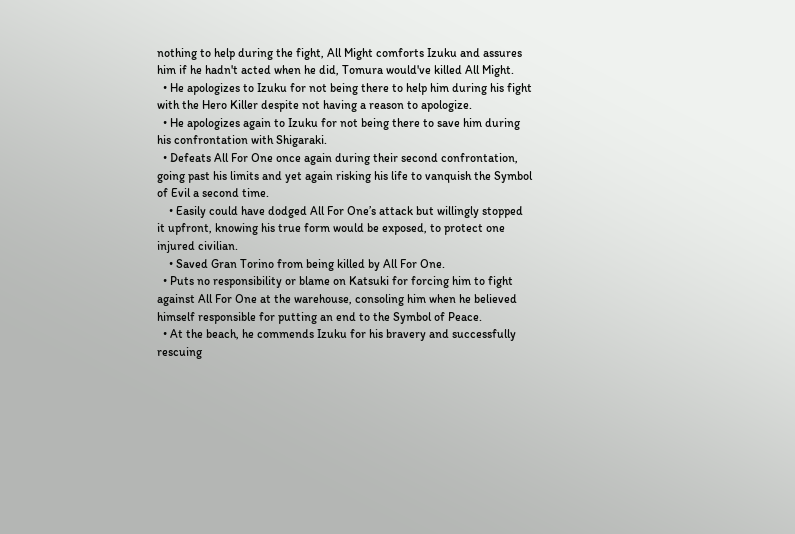nothing to help during the fight, All Might comforts Izuku and assures him if he hadn't acted when he did, Tomura would've killed All Might.
  • He apologizes to Izuku for not being there to help him during his fight with the Hero Killer despite not having a reason to apologize.
  • He apologizes again to Izuku for not being there to save him during his confrontation with Shigaraki.
  • Defeats All For One once again during their second confrontation, going past his limits and yet again risking his life to vanquish the Symbol of Evil a second time.
    • Easily could have dodged All For One’s attack but willingly stopped it upfront, knowing his true form would be exposed, to protect one injured civilian.
    • Saved Gran Torino from being killed by All For One.
  • Puts no responsibility or blame on Katsuki for forcing him to fight against All For One at the warehouse, consoling him when he believed himself responsible for putting an end to the Symbol of Peace.
  • At the beach, he commends Izuku for his bravery and successfully rescuing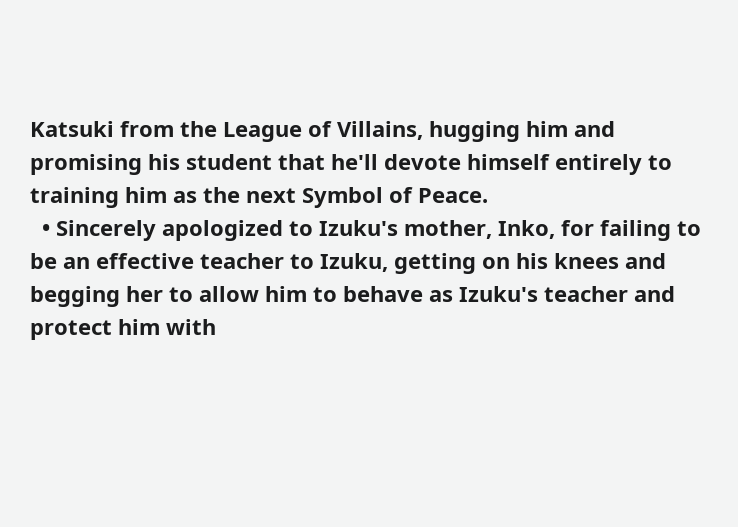Katsuki from the League of Villains, hugging him and promising his student that he'll devote himself entirely to training him as the next Symbol of Peace.
  • Sincerely apologized to Izuku's mother, Inko, for failing to be an effective teacher to Izuku, getting on his knees and begging her to allow him to behave as Izuku's teacher and protect him with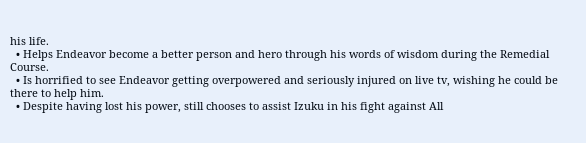his life.
  • Helps Endeavor become a better person and hero through his words of wisdom during the Remedial Course.
  • Is horrified to see Endeavor getting overpowered and seriously injured on live tv, wishing he could be there to help him.
  • Despite having lost his power, still chooses to assist Izuku in his fight against All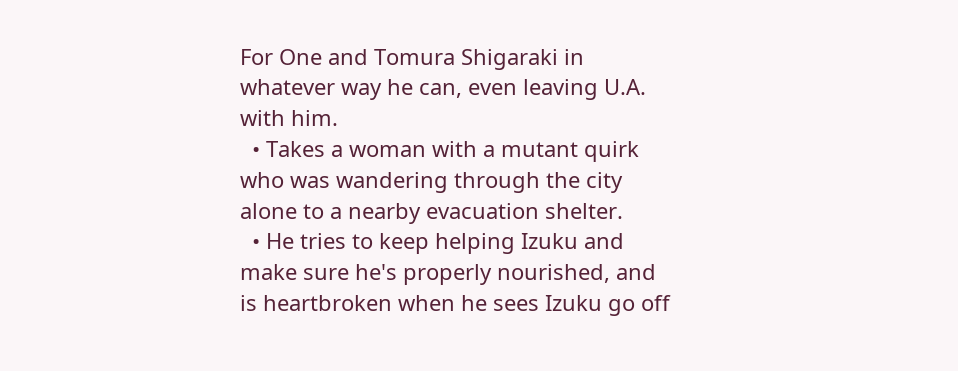For One and Tomura Shigaraki in whatever way he can, even leaving U.A. with him.
  • Takes a woman with a mutant quirk who was wandering through the city alone to a nearby evacuation shelter.
  • He tries to keep helping Izuku and make sure he's properly nourished, and is heartbroken when he sees Izuku go off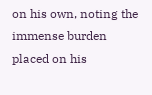on his own, noting the immense burden placed on his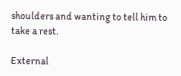shoulders and wanting to tell him to take a rest.

External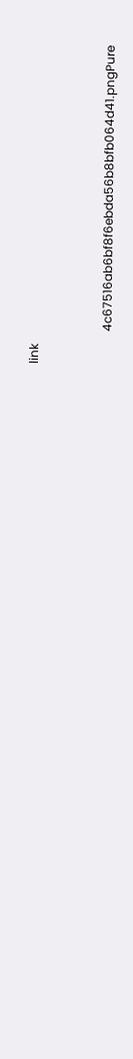link


           4c67516ab6bf8f6ebda56b8bfb064d41.pngPure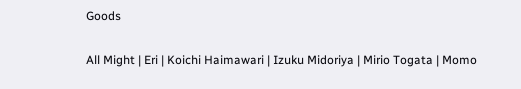Goods

All Might | Eri | Koichi Haimawari | Izuku Midoriya | Mirio Togata | Momo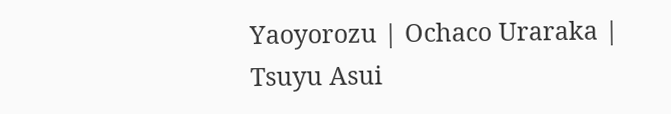Yaoyorozu | Ochaco Uraraka | Tsuyu Asui